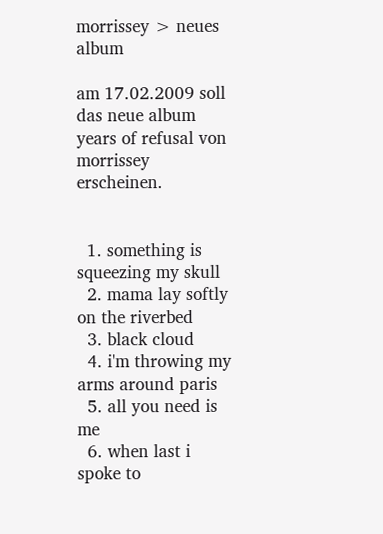morrissey > neues album

am 17.02.2009 soll das neue album years of refusal von morrissey erscheinen.


  1. something is squeezing my skull
  2. mama lay softly on the riverbed
  3. black cloud
  4. i'm throwing my arms around paris
  5. all you need is me
  6. when last i spoke to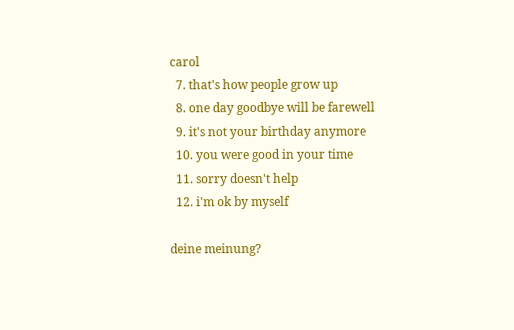carol
  7. that's how people grow up
  8. one day goodbye will be farewell
  9. it's not your birthday anymore
  10. you were good in your time
  11. sorry doesn't help
  12. i'm ok by myself

deine meinung?